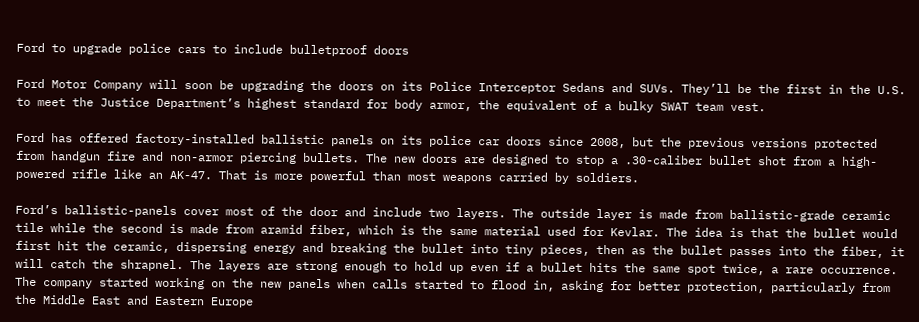Ford to upgrade police cars to include bulletproof doors

Ford Motor Company will soon be upgrading the doors on its Police Interceptor Sedans and SUVs. They’ll be the first in the U.S. to meet the Justice Department’s highest standard for body armor, the equivalent of a bulky SWAT team vest.

Ford has offered factory-installed ballistic panels on its police car doors since 2008, but the previous versions protected from handgun fire and non-armor piercing bullets. The new doors are designed to stop a .30-caliber bullet shot from a high-powered rifle like an AK-47. That is more powerful than most weapons carried by soldiers.

Ford’s ballistic-panels cover most of the door and include two layers. The outside layer is made from ballistic-grade ceramic tile while the second is made from aramid fiber, which is the same material used for Kevlar. The idea is that the bullet would first hit the ceramic, dispersing energy and breaking the bullet into tiny pieces, then as the bullet passes into the fiber, it will catch the shrapnel. The layers are strong enough to hold up even if a bullet hits the same spot twice, a rare occurrence.
The company started working on the new panels when calls started to flood in, asking for better protection, particularly from the Middle East and Eastern Europe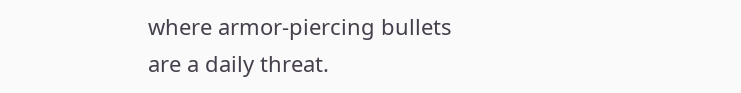where armor-piercing bullets are a daily threat.